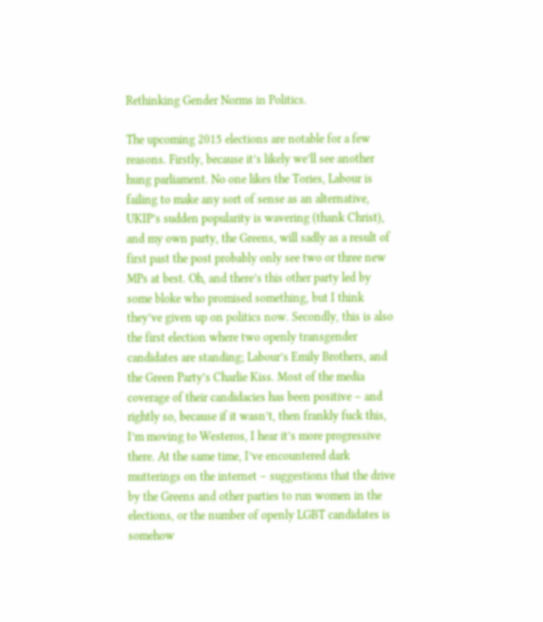Rethinking Gender Norms in Politics.

The upcoming 2015 elections are notable for a few reasons. Firstly, because it’s likely we’ll see another hung parliament. No one likes the Tories, Labour is failing to make any sort of sense as an alternative, UKIP’s sudden popularity is wavering (thank Christ), and my own party, the Greens, will sadly as a result of first past the post probably only see two or three new MPs at best. Oh, and there’s this other party led by some bloke who promised something, but I think they’ve given up on politics now. Secondly, this is also the first election where two openly transgender candidates are standing; Labour’s Emily Brothers, and the Green Party’s Charlie Kiss. Most of the media coverage of their candidacies has been positive – and rightly so, because if it wasn’t, then frankly fuck this, I’m moving to Westeros, I hear it’s more progressive there. At the same time, I’ve encountered dark mutterings on the internet – suggestions that the drive by the Greens and other parties to run women in the elections, or the number of openly LGBT candidates is somehow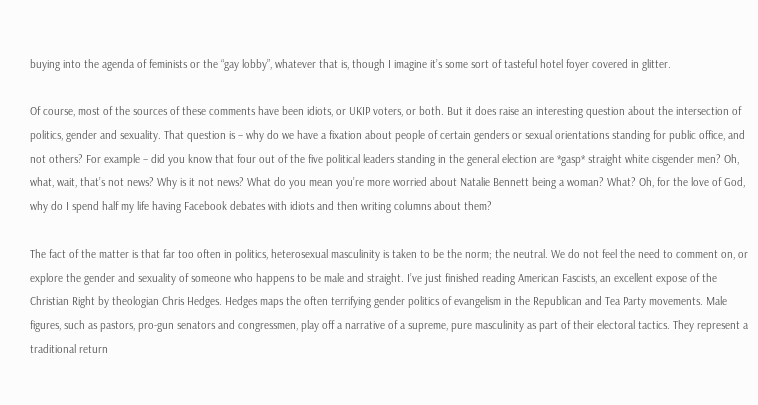buying into the agenda of feminists or the “gay lobby”, whatever that is, though I imagine it’s some sort of tasteful hotel foyer covered in glitter.

Of course, most of the sources of these comments have been idiots, or UKIP voters, or both. But it does raise an interesting question about the intersection of politics, gender and sexuality. That question is – why do we have a fixation about people of certain genders or sexual orientations standing for public office, and not others? For example – did you know that four out of the five political leaders standing in the general election are *gasp* straight white cisgender men? Oh, what, wait, that’s not news? Why is it not news? What do you mean you’re more worried about Natalie Bennett being a woman? What? Oh, for the love of God, why do I spend half my life having Facebook debates with idiots and then writing columns about them?

The fact of the matter is that far too often in politics, heterosexual masculinity is taken to be the norm; the neutral. We do not feel the need to comment on, or explore the gender and sexuality of someone who happens to be male and straight. I’ve just finished reading American Fascists, an excellent expose of the Christian Right by theologian Chris Hedges. Hedges maps the often terrifying gender politics of evangelism in the Republican and Tea Party movements. Male figures, such as pastors, pro-gun senators and congressmen, play off a narrative of a supreme, pure masculinity as part of their electoral tactics. They represent a traditional return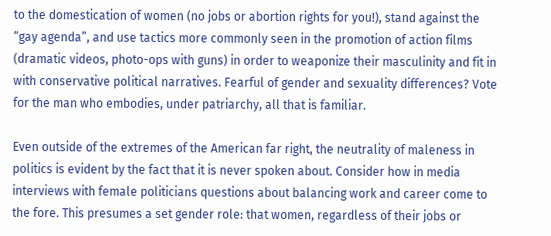to the domestication of women (no jobs or abortion rights for you!), stand against the “gay agenda”, and use tactics more commonly seen in the promotion of action films (dramatic videos, photo-ops with guns) in order to weaponize their masculinity and fit in with conservative political narratives. Fearful of gender and sexuality differences? Vote for the man who embodies, under patriarchy, all that is familiar.

Even outside of the extremes of the American far right, the neutrality of maleness in politics is evident by the fact that it is never spoken about. Consider how in media interviews with female politicians questions about balancing work and career come to the fore. This presumes a set gender role: that women, regardless of their jobs or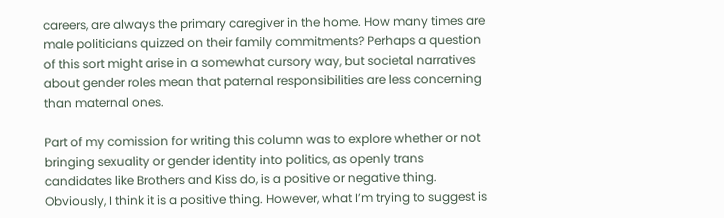careers, are always the primary caregiver in the home. How many times are male politicians quizzed on their family commitments? Perhaps a question of this sort might arise in a somewhat cursory way, but societal narratives about gender roles mean that paternal responsibilities are less concerning than maternal ones.

Part of my comission for writing this column was to explore whether or not bringing sexuality or gender identity into politics, as openly trans candidates like Brothers and Kiss do, is a positive or negative thing. Obviously, I think it is a positive thing. However, what I’m trying to suggest is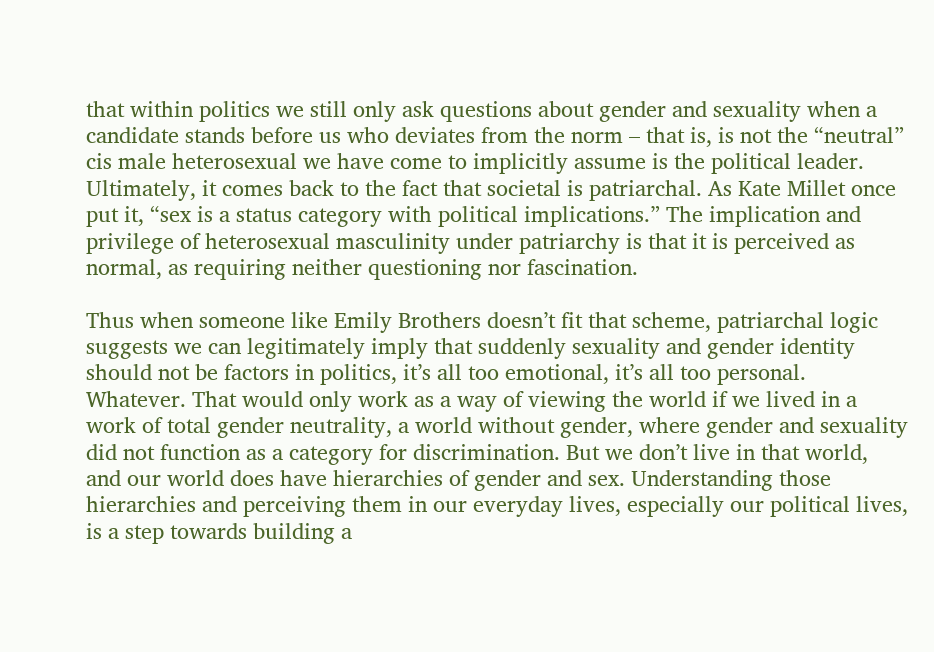that within politics we still only ask questions about gender and sexuality when a candidate stands before us who deviates from the norm – that is, is not the “neutral” cis male heterosexual we have come to implicitly assume is the political leader. Ultimately, it comes back to the fact that societal is patriarchal. As Kate Millet once put it, “sex is a status category with political implications.” The implication and privilege of heterosexual masculinity under patriarchy is that it is perceived as normal, as requiring neither questioning nor fascination.

Thus when someone like Emily Brothers doesn’t fit that scheme, patriarchal logic suggests we can legitimately imply that suddenly sexuality and gender identity should not be factors in politics, it’s all too emotional, it’s all too personal. Whatever. That would only work as a way of viewing the world if we lived in a work of total gender neutrality, a world without gender, where gender and sexuality did not function as a category for discrimination. But we don’t live in that world, and our world does have hierarchies of gender and sex. Understanding those hierarchies and perceiving them in our everyday lives, especially our political lives, is a step towards building a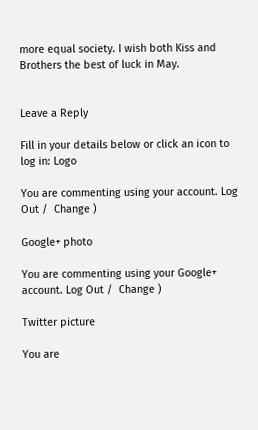more equal society. I wish both Kiss and Brothers the best of luck in May.


Leave a Reply

Fill in your details below or click an icon to log in: Logo

You are commenting using your account. Log Out /  Change )

Google+ photo

You are commenting using your Google+ account. Log Out /  Change )

Twitter picture

You are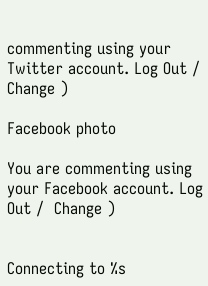commenting using your Twitter account. Log Out /  Change )

Facebook photo

You are commenting using your Facebook account. Log Out /  Change )


Connecting to %s